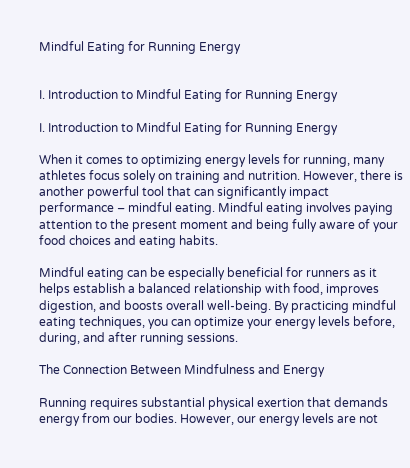Mindful Eating for Running Energy


I. Introduction to Mindful Eating for Running Energy

I. Introduction to Mindful Eating for Running Energy

When it comes to optimizing energy levels for running, many athletes focus solely on training and nutrition. However, there is another powerful tool that can significantly impact performance – mindful eating. Mindful eating involves paying attention to the present moment and being fully aware of your food choices and eating habits.

Mindful eating can be especially beneficial for runners as it helps establish a balanced relationship with food, improves digestion, and boosts overall well-being. By practicing mindful eating techniques, you can optimize your energy levels before, during, and after running sessions.

The Connection Between Mindfulness and Energy

Running requires substantial physical exertion that demands energy from our bodies. However, our energy levels are not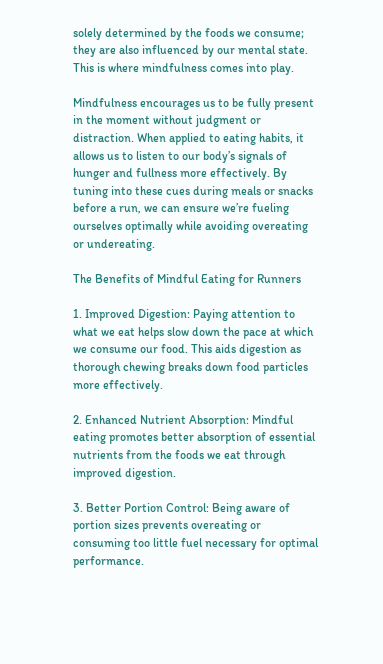solely determined by the foods we consume; they are also influenced by our mental state. This is where mindfulness comes into play.

Mindfulness encourages us to be fully present in the moment without judgment or distraction. When applied to eating habits, it allows us to listen to our body’s signals of hunger and fullness more effectively. By tuning into these cues during meals or snacks before a run, we can ensure we’re fueling ourselves optimally while avoiding overeating or undereating.

The Benefits of Mindful Eating for Runners

1. Improved Digestion: Paying attention to what we eat helps slow down the pace at which we consume our food. This aids digestion as thorough chewing breaks down food particles more effectively.

2. Enhanced Nutrient Absorption: Mindful eating promotes better absorption of essential nutrients from the foods we eat through improved digestion.

3. Better Portion Control: Being aware of portion sizes prevents overeating or consuming too little fuel necessary for optimal performance.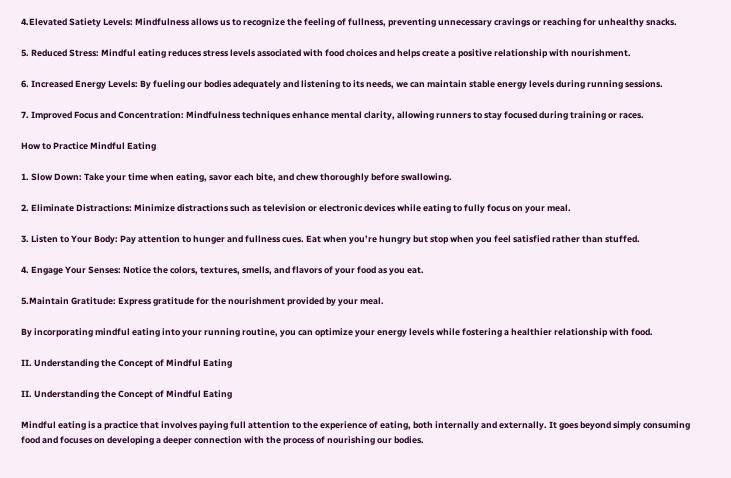4.Elevated Satiety Levels: Mindfulness allows us to recognize the feeling of fullness, preventing unnecessary cravings or reaching for unhealthy snacks.

5. Reduced Stress: Mindful eating reduces stress levels associated with food choices and helps create a positive relationship with nourishment.

6. Increased Energy Levels: By fueling our bodies adequately and listening to its needs, we can maintain stable energy levels during running sessions.

7. Improved Focus and Concentration: Mindfulness techniques enhance mental clarity, allowing runners to stay focused during training or races.

How to Practice Mindful Eating

1. Slow Down: Take your time when eating, savor each bite, and chew thoroughly before swallowing.

2. Eliminate Distractions: Minimize distractions such as television or electronic devices while eating to fully focus on your meal.

3. Listen to Your Body: Pay attention to hunger and fullness cues. Eat when you’re hungry but stop when you feel satisfied rather than stuffed.

4. Engage Your Senses: Notice the colors, textures, smells, and flavors of your food as you eat.

5.Maintain Gratitude: Express gratitude for the nourishment provided by your meal.

By incorporating mindful eating into your running routine, you can optimize your energy levels while fostering a healthier relationship with food.

II. Understanding the Concept of Mindful Eating

II. Understanding the Concept of Mindful Eating

Mindful eating is a practice that involves paying full attention to the experience of eating, both internally and externally. It goes beyond simply consuming food and focuses on developing a deeper connection with the process of nourishing our bodies.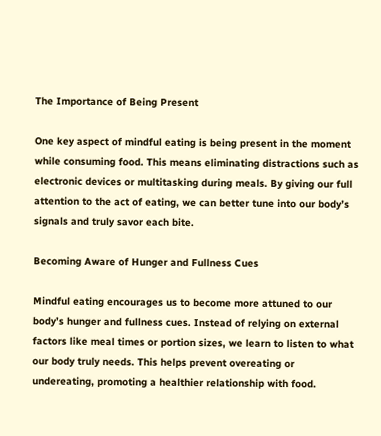The Importance of Being Present

One key aspect of mindful eating is being present in the moment while consuming food. This means eliminating distractions such as electronic devices or multitasking during meals. By giving our full attention to the act of eating, we can better tune into our body’s signals and truly savor each bite.

Becoming Aware of Hunger and Fullness Cues

Mindful eating encourages us to become more attuned to our body’s hunger and fullness cues. Instead of relying on external factors like meal times or portion sizes, we learn to listen to what our body truly needs. This helps prevent overeating or undereating, promoting a healthier relationship with food.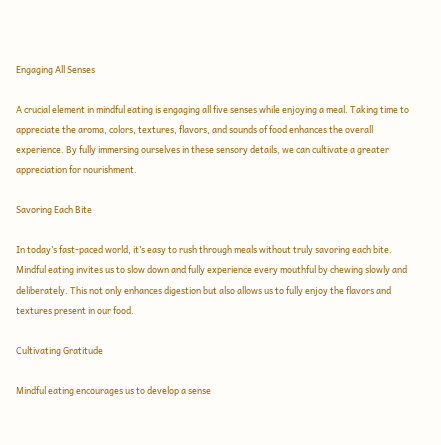Engaging All Senses

A crucial element in mindful eating is engaging all five senses while enjoying a meal. Taking time to appreciate the aroma, colors, textures, flavors, and sounds of food enhances the overall experience. By fully immersing ourselves in these sensory details, we can cultivate a greater appreciation for nourishment.

Savoring Each Bite

In today’s fast-paced world, it’s easy to rush through meals without truly savoring each bite. Mindful eating invites us to slow down and fully experience every mouthful by chewing slowly and deliberately. This not only enhances digestion but also allows us to fully enjoy the flavors and textures present in our food.

Cultivating Gratitude

Mindful eating encourages us to develop a sense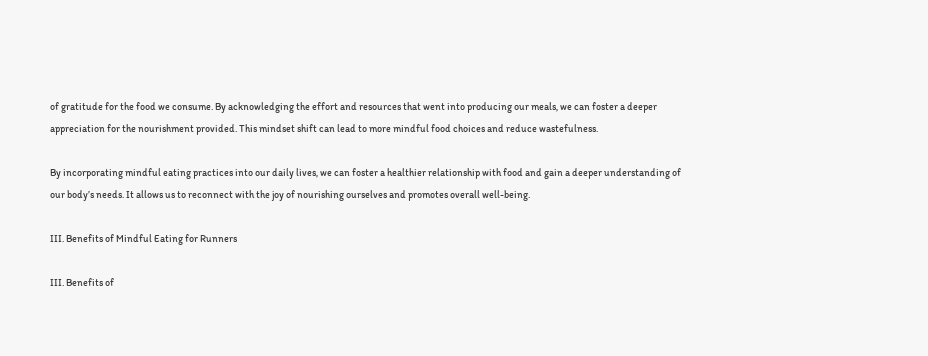of gratitude for the food we consume. By acknowledging the effort and resources that went into producing our meals, we can foster a deeper appreciation for the nourishment provided. This mindset shift can lead to more mindful food choices and reduce wastefulness.

By incorporating mindful eating practices into our daily lives, we can foster a healthier relationship with food and gain a deeper understanding of our body’s needs. It allows us to reconnect with the joy of nourishing ourselves and promotes overall well-being.

III. Benefits of Mindful Eating for Runners

III. Benefits of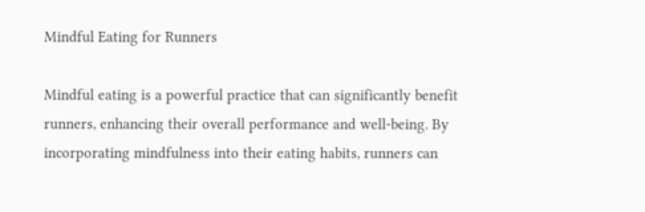Mindful Eating for Runners

Mindful eating is a powerful practice that can significantly benefit runners, enhancing their overall performance and well-being. By incorporating mindfulness into their eating habits, runners can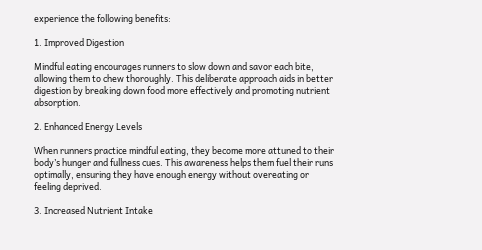experience the following benefits:

1. Improved Digestion

Mindful eating encourages runners to slow down and savor each bite, allowing them to chew thoroughly. This deliberate approach aids in better digestion by breaking down food more effectively and promoting nutrient absorption.

2. Enhanced Energy Levels

When runners practice mindful eating, they become more attuned to their body’s hunger and fullness cues. This awareness helps them fuel their runs optimally, ensuring they have enough energy without overeating or feeling deprived.

3. Increased Nutrient Intake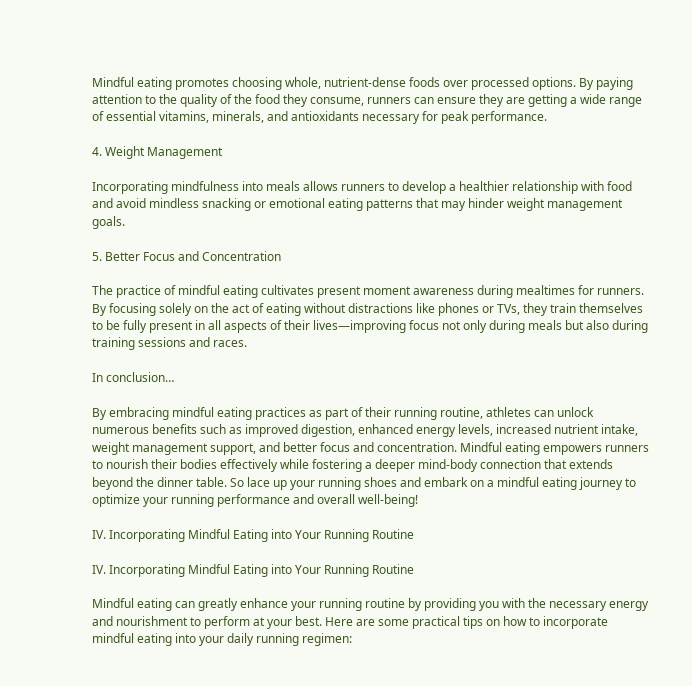Mindful eating promotes choosing whole, nutrient-dense foods over processed options. By paying attention to the quality of the food they consume, runners can ensure they are getting a wide range of essential vitamins, minerals, and antioxidants necessary for peak performance.

4. Weight Management

Incorporating mindfulness into meals allows runners to develop a healthier relationship with food and avoid mindless snacking or emotional eating patterns that may hinder weight management goals.

5. Better Focus and Concentration

The practice of mindful eating cultivates present moment awareness during mealtimes for runners. By focusing solely on the act of eating without distractions like phones or TVs, they train themselves to be fully present in all aspects of their lives—improving focus not only during meals but also during training sessions and races.

In conclusion…

By embracing mindful eating practices as part of their running routine, athletes can unlock numerous benefits such as improved digestion, enhanced energy levels, increased nutrient intake, weight management support, and better focus and concentration. Mindful eating empowers runners to nourish their bodies effectively while fostering a deeper mind-body connection that extends beyond the dinner table. So lace up your running shoes and embark on a mindful eating journey to optimize your running performance and overall well-being!

IV. Incorporating Mindful Eating into Your Running Routine

IV. Incorporating Mindful Eating into Your Running Routine

Mindful eating can greatly enhance your running routine by providing you with the necessary energy and nourishment to perform at your best. Here are some practical tips on how to incorporate mindful eating into your daily running regimen: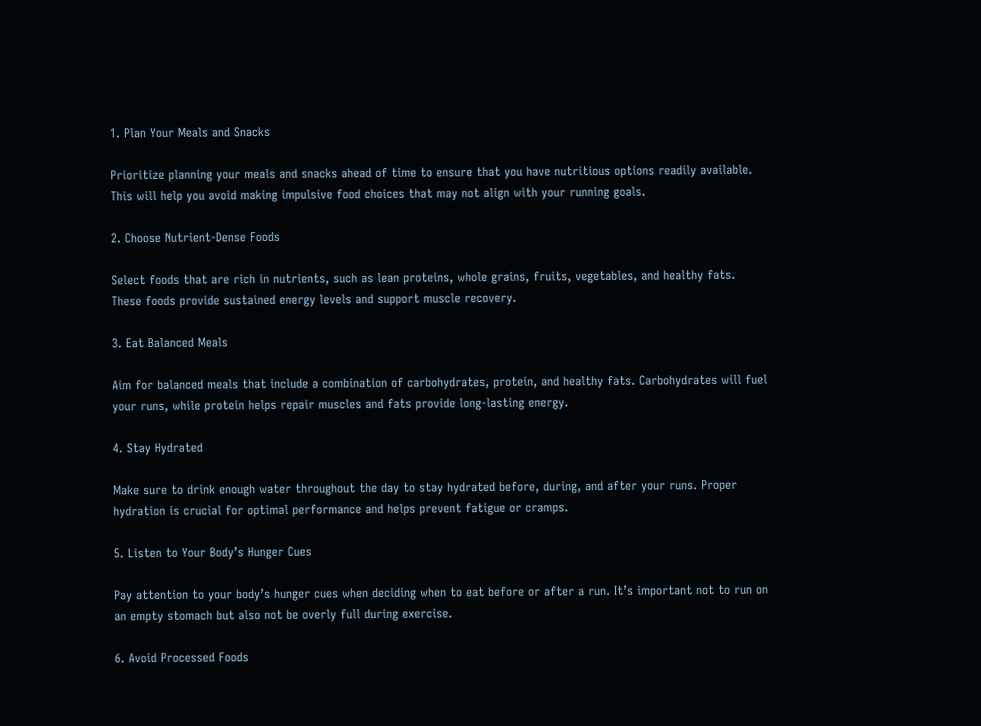1. Plan Your Meals and Snacks

Prioritize planning your meals and snacks ahead of time to ensure that you have nutritious options readily available. This will help you avoid making impulsive food choices that may not align with your running goals.

2. Choose Nutrient-Dense Foods

Select foods that are rich in nutrients, such as lean proteins, whole grains, fruits, vegetables, and healthy fats. These foods provide sustained energy levels and support muscle recovery.

3. Eat Balanced Meals

Aim for balanced meals that include a combination of carbohydrates, protein, and healthy fats. Carbohydrates will fuel your runs, while protein helps repair muscles and fats provide long-lasting energy.

4. Stay Hydrated

Make sure to drink enough water throughout the day to stay hydrated before, during, and after your runs. Proper hydration is crucial for optimal performance and helps prevent fatigue or cramps.

5. Listen to Your Body’s Hunger Cues

Pay attention to your body’s hunger cues when deciding when to eat before or after a run. It’s important not to run on an empty stomach but also not be overly full during exercise.

6. Avoid Processed Foods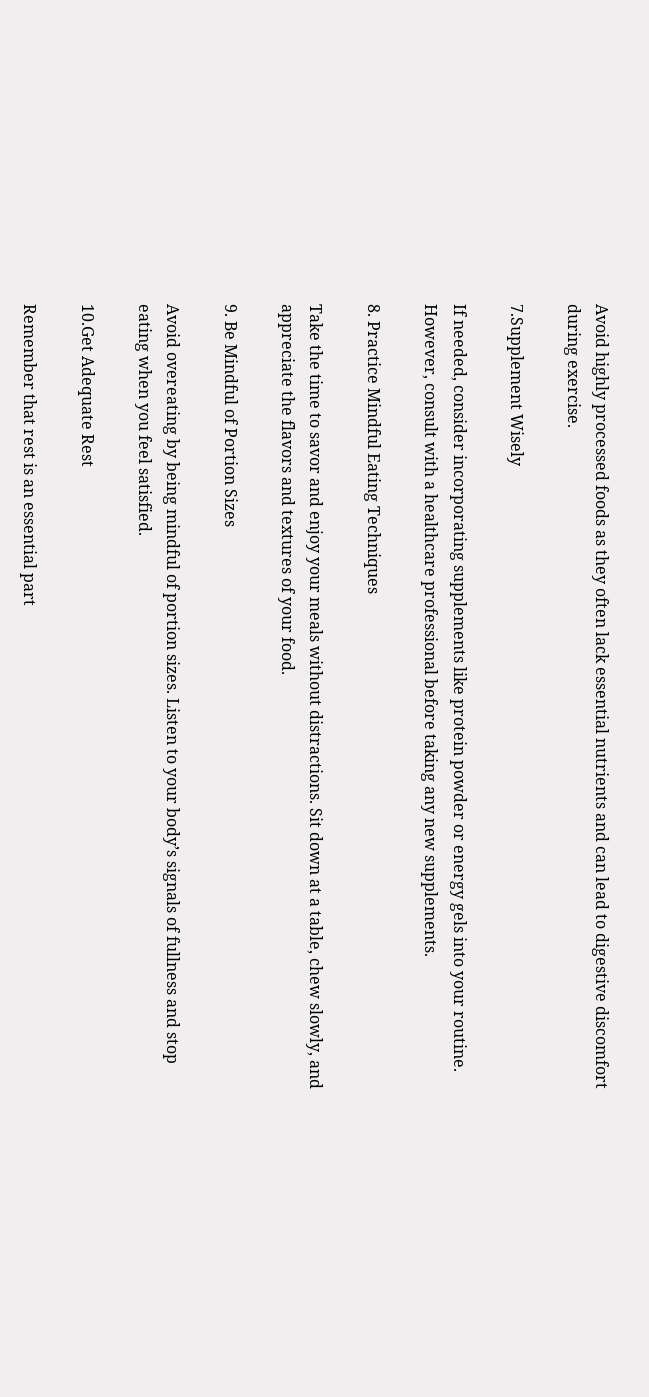Avoid highly processed foods as they often lack essential nutrients and can lead to digestive discomfort during exercise.

7.Supplement Wisely

If needed, consider incorporating supplements like protein powder or energy gels into your routine. However, consult with a healthcare professional before taking any new supplements.

8. Practice Mindful Eating Techniques

Take the time to savor and enjoy your meals without distractions. Sit down at a table, chew slowly, and appreciate the flavors and textures of your food.

9. Be Mindful of Portion Sizes

Avoid overeating by being mindful of portion sizes. Listen to your body’s signals of fullness and stop eating when you feel satisfied.

10.Get Adequate Rest

Remember that rest is an essential part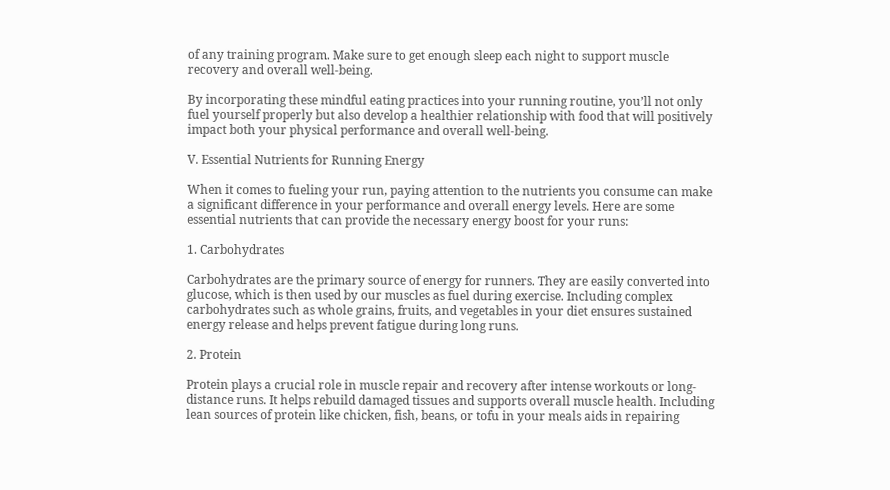of any training program. Make sure to get enough sleep each night to support muscle recovery and overall well-being.

By incorporating these mindful eating practices into your running routine, you’ll not only fuel yourself properly but also develop a healthier relationship with food that will positively impact both your physical performance and overall well-being.

V. Essential Nutrients for Running Energy

When it comes to fueling your run, paying attention to the nutrients you consume can make a significant difference in your performance and overall energy levels. Here are some essential nutrients that can provide the necessary energy boost for your runs:

1. Carbohydrates

Carbohydrates are the primary source of energy for runners. They are easily converted into glucose, which is then used by our muscles as fuel during exercise. Including complex carbohydrates such as whole grains, fruits, and vegetables in your diet ensures sustained energy release and helps prevent fatigue during long runs.

2. Protein

Protein plays a crucial role in muscle repair and recovery after intense workouts or long-distance runs. It helps rebuild damaged tissues and supports overall muscle health. Including lean sources of protein like chicken, fish, beans, or tofu in your meals aids in repairing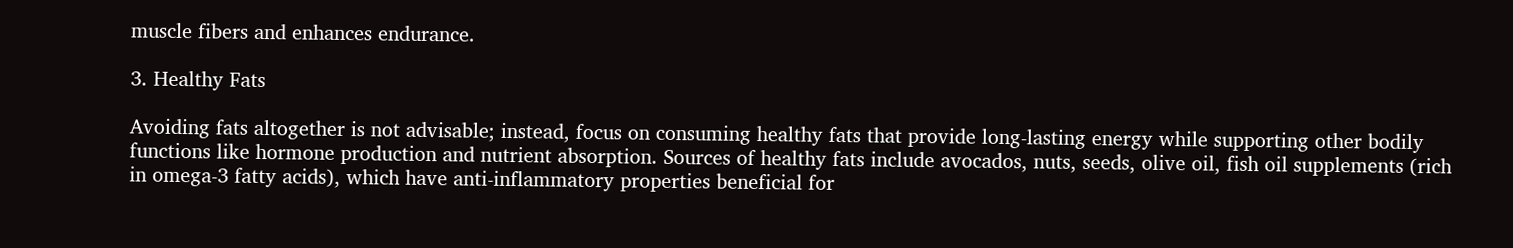muscle fibers and enhances endurance.

3. Healthy Fats

Avoiding fats altogether is not advisable; instead, focus on consuming healthy fats that provide long-lasting energy while supporting other bodily functions like hormone production and nutrient absorption. Sources of healthy fats include avocados, nuts, seeds, olive oil, fish oil supplements (rich in omega-3 fatty acids), which have anti-inflammatory properties beneficial for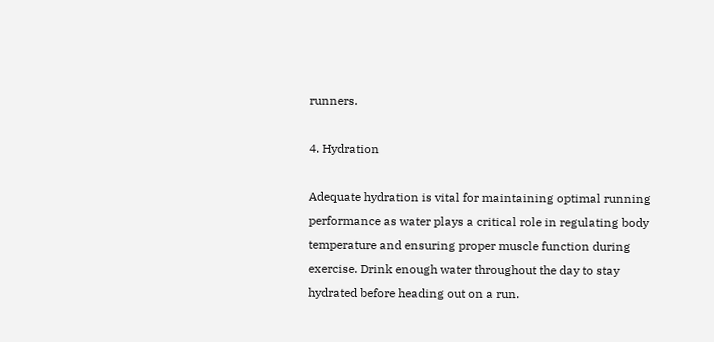runners.

4. Hydration

Adequate hydration is vital for maintaining optimal running performance as water plays a critical role in regulating body temperature and ensuring proper muscle function during exercise. Drink enough water throughout the day to stay hydrated before heading out on a run.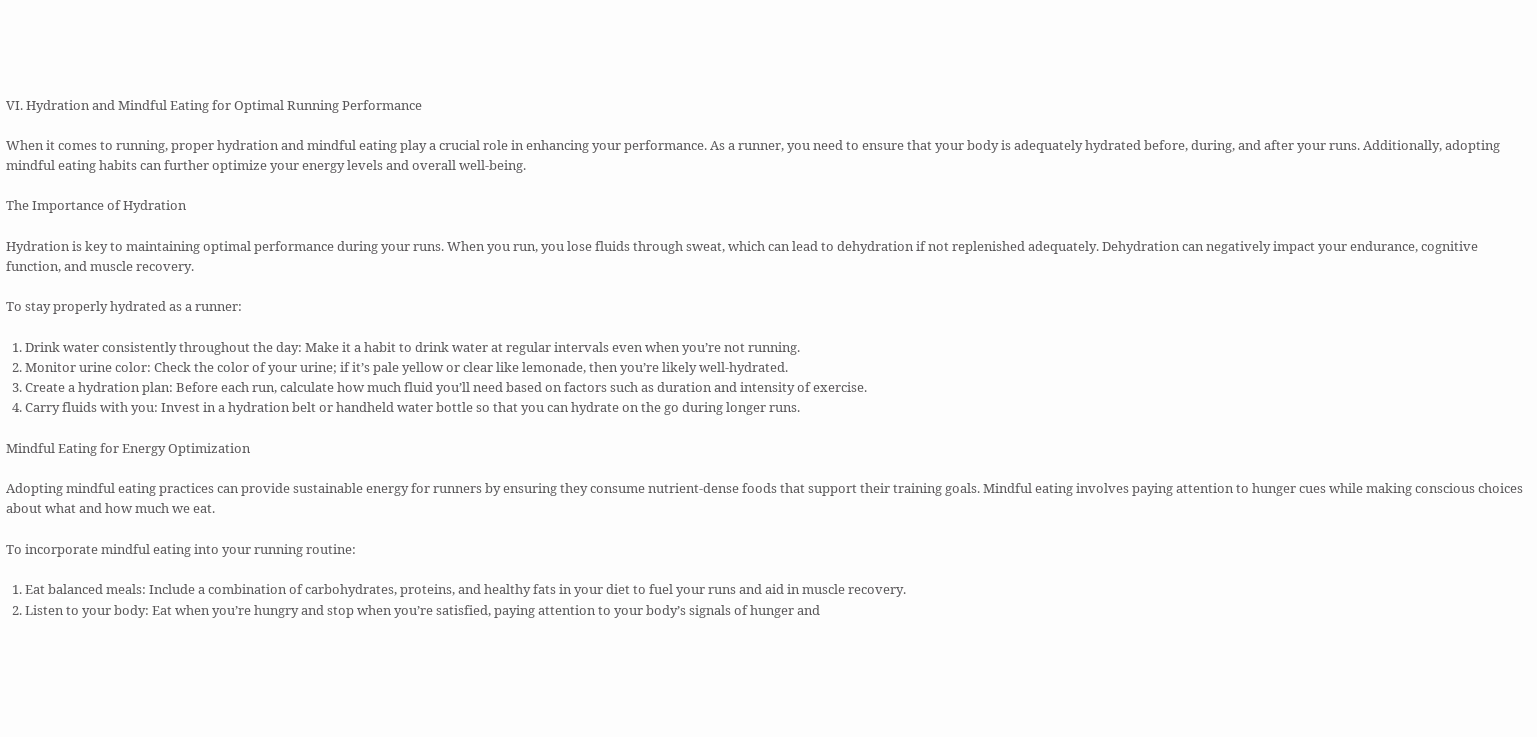VI. Hydration and Mindful Eating for Optimal Running Performance

When it comes to running, proper hydration and mindful eating play a crucial role in enhancing your performance. As a runner, you need to ensure that your body is adequately hydrated before, during, and after your runs. Additionally, adopting mindful eating habits can further optimize your energy levels and overall well-being.

The Importance of Hydration

Hydration is key to maintaining optimal performance during your runs. When you run, you lose fluids through sweat, which can lead to dehydration if not replenished adequately. Dehydration can negatively impact your endurance, cognitive function, and muscle recovery.

To stay properly hydrated as a runner:

  1. Drink water consistently throughout the day: Make it a habit to drink water at regular intervals even when you’re not running.
  2. Monitor urine color: Check the color of your urine; if it’s pale yellow or clear like lemonade, then you’re likely well-hydrated.
  3. Create a hydration plan: Before each run, calculate how much fluid you’ll need based on factors such as duration and intensity of exercise.
  4. Carry fluids with you: Invest in a hydration belt or handheld water bottle so that you can hydrate on the go during longer runs.

Mindful Eating for Energy Optimization

Adopting mindful eating practices can provide sustainable energy for runners by ensuring they consume nutrient-dense foods that support their training goals. Mindful eating involves paying attention to hunger cues while making conscious choices about what and how much we eat.

To incorporate mindful eating into your running routine:

  1. Eat balanced meals: Include a combination of carbohydrates, proteins, and healthy fats in your diet to fuel your runs and aid in muscle recovery.
  2. Listen to your body: Eat when you’re hungry and stop when you’re satisfied, paying attention to your body’s signals of hunger and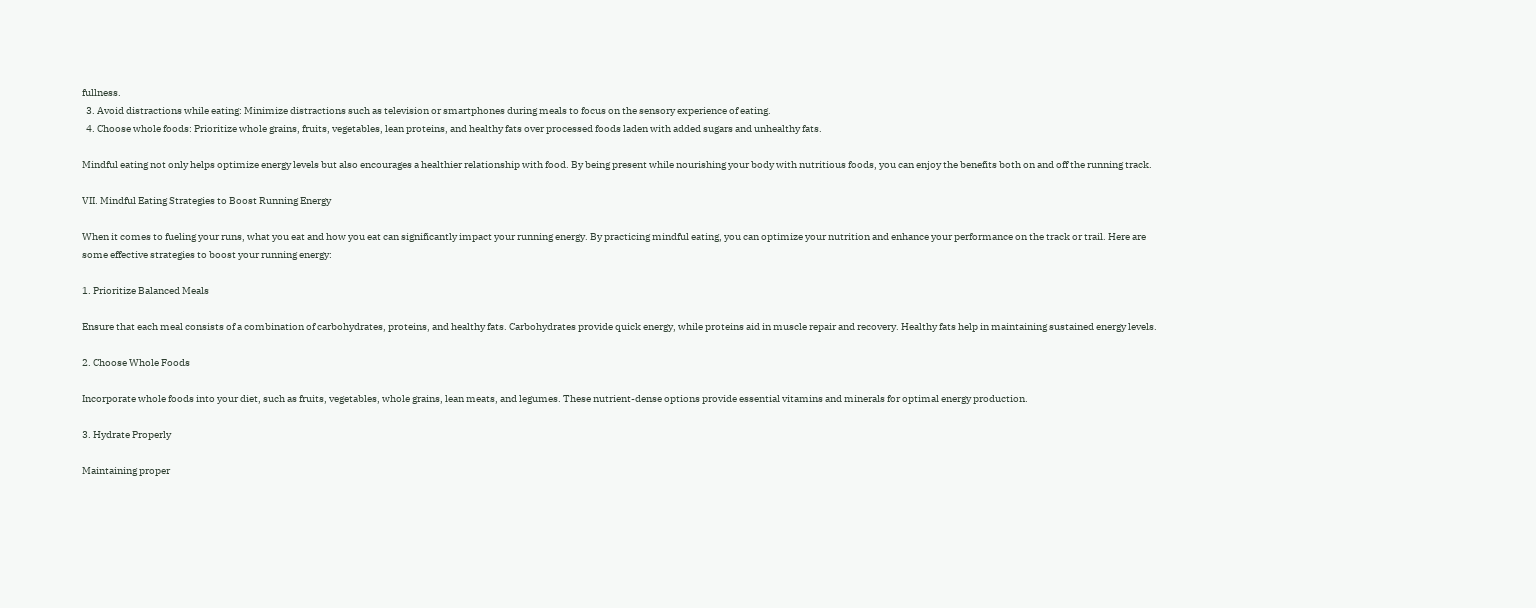fullness.
  3. Avoid distractions while eating: Minimize distractions such as television or smartphones during meals to focus on the sensory experience of eating.
  4. Choose whole foods: Prioritize whole grains, fruits, vegetables, lean proteins, and healthy fats over processed foods laden with added sugars and unhealthy fats.

Mindful eating not only helps optimize energy levels but also encourages a healthier relationship with food. By being present while nourishing your body with nutritious foods, you can enjoy the benefits both on and off the running track.

VII. Mindful Eating Strategies to Boost Running Energy

When it comes to fueling your runs, what you eat and how you eat can significantly impact your running energy. By practicing mindful eating, you can optimize your nutrition and enhance your performance on the track or trail. Here are some effective strategies to boost your running energy:

1. Prioritize Balanced Meals

Ensure that each meal consists of a combination of carbohydrates, proteins, and healthy fats. Carbohydrates provide quick energy, while proteins aid in muscle repair and recovery. Healthy fats help in maintaining sustained energy levels.

2. Choose Whole Foods

Incorporate whole foods into your diet, such as fruits, vegetables, whole grains, lean meats, and legumes. These nutrient-dense options provide essential vitamins and minerals for optimal energy production.

3. Hydrate Properly

Maintaining proper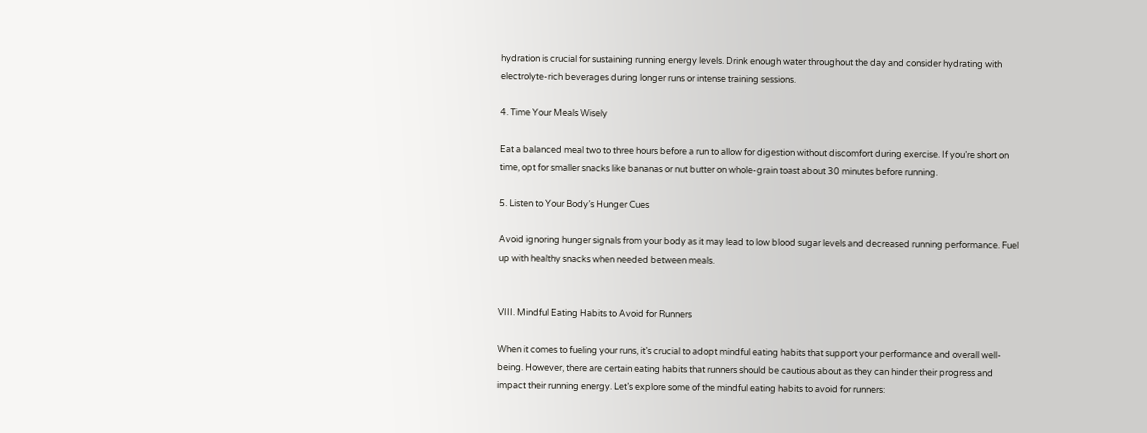hydration is crucial for sustaining running energy levels. Drink enough water throughout the day and consider hydrating with electrolyte-rich beverages during longer runs or intense training sessions.

4. Time Your Meals Wisely

Eat a balanced meal two to three hours before a run to allow for digestion without discomfort during exercise. If you’re short on time, opt for smaller snacks like bananas or nut butter on whole-grain toast about 30 minutes before running.

5. Listen to Your Body’s Hunger Cues

Avoid ignoring hunger signals from your body as it may lead to low blood sugar levels and decreased running performance. Fuel up with healthy snacks when needed between meals.


VIII. Mindful Eating Habits to Avoid for Runners

When it comes to fueling your runs, it’s crucial to adopt mindful eating habits that support your performance and overall well-being. However, there are certain eating habits that runners should be cautious about as they can hinder their progress and impact their running energy. Let’s explore some of the mindful eating habits to avoid for runners: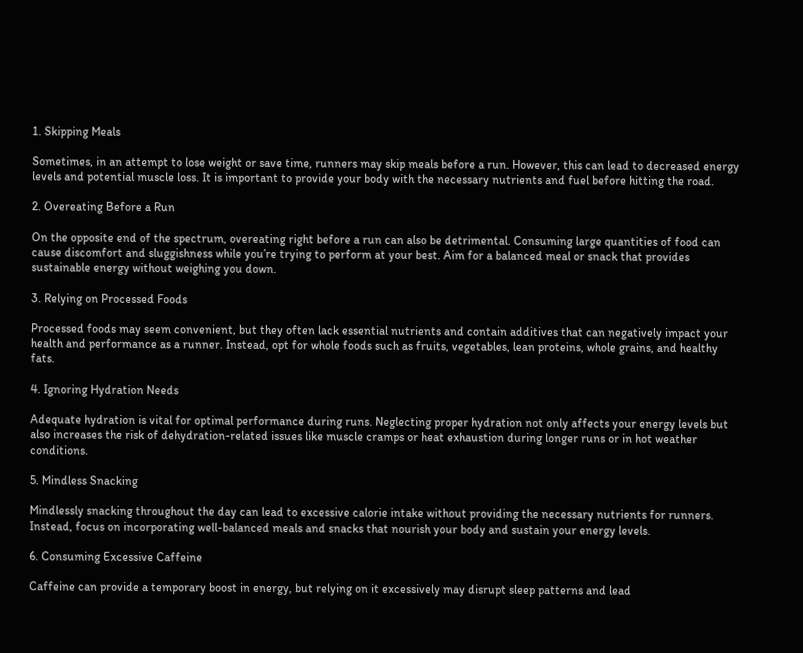1. Skipping Meals

Sometimes, in an attempt to lose weight or save time, runners may skip meals before a run. However, this can lead to decreased energy levels and potential muscle loss. It is important to provide your body with the necessary nutrients and fuel before hitting the road.

2. Overeating Before a Run

On the opposite end of the spectrum, overeating right before a run can also be detrimental. Consuming large quantities of food can cause discomfort and sluggishness while you’re trying to perform at your best. Aim for a balanced meal or snack that provides sustainable energy without weighing you down.

3. Relying on Processed Foods

Processed foods may seem convenient, but they often lack essential nutrients and contain additives that can negatively impact your health and performance as a runner. Instead, opt for whole foods such as fruits, vegetables, lean proteins, whole grains, and healthy fats.

4. Ignoring Hydration Needs

Adequate hydration is vital for optimal performance during runs. Neglecting proper hydration not only affects your energy levels but also increases the risk of dehydration-related issues like muscle cramps or heat exhaustion during longer runs or in hot weather conditions.

5. Mindless Snacking

Mindlessly snacking throughout the day can lead to excessive calorie intake without providing the necessary nutrients for runners. Instead, focus on incorporating well-balanced meals and snacks that nourish your body and sustain your energy levels.

6. Consuming Excessive Caffeine

Caffeine can provide a temporary boost in energy, but relying on it excessively may disrupt sleep patterns and lead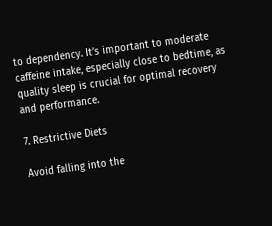to dependency. It’s important to moderate caffeine intake, especially close to bedtime, as quality sleep is crucial for optimal recovery and performance.

7. Restrictive Diets

Avoid falling into the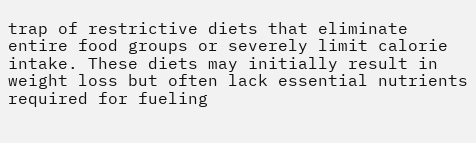trap of restrictive diets that eliminate entire food groups or severely limit calorie intake. These diets may initially result in weight loss but often lack essential nutrients required for fueling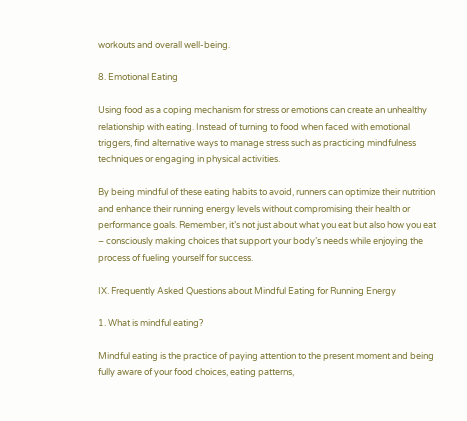workouts and overall well-being.

8. Emotional Eating

Using food as a coping mechanism for stress or emotions can create an unhealthy relationship with eating. Instead of turning to food when faced with emotional triggers, find alternative ways to manage stress such as practicing mindfulness techniques or engaging in physical activities.

By being mindful of these eating habits to avoid, runners can optimize their nutrition and enhance their running energy levels without compromising their health or performance goals. Remember, it’s not just about what you eat but also how you eat – consciously making choices that support your body’s needs while enjoying the process of fueling yourself for success.

IX. Frequently Asked Questions about Mindful Eating for Running Energy

1. What is mindful eating?

Mindful eating is the practice of paying attention to the present moment and being fully aware of your food choices, eating patterns,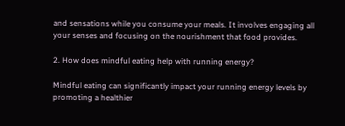and sensations while you consume your meals. It involves engaging all your senses and focusing on the nourishment that food provides.

2. How does mindful eating help with running energy?

Mindful eating can significantly impact your running energy levels by promoting a healthier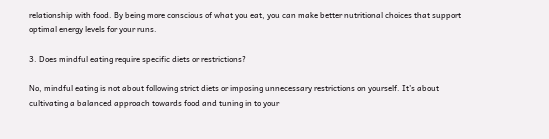relationship with food. By being more conscious of what you eat, you can make better nutritional choices that support optimal energy levels for your runs.

3. Does mindful eating require specific diets or restrictions?

No, mindful eating is not about following strict diets or imposing unnecessary restrictions on yourself. It’s about cultivating a balanced approach towards food and tuning in to your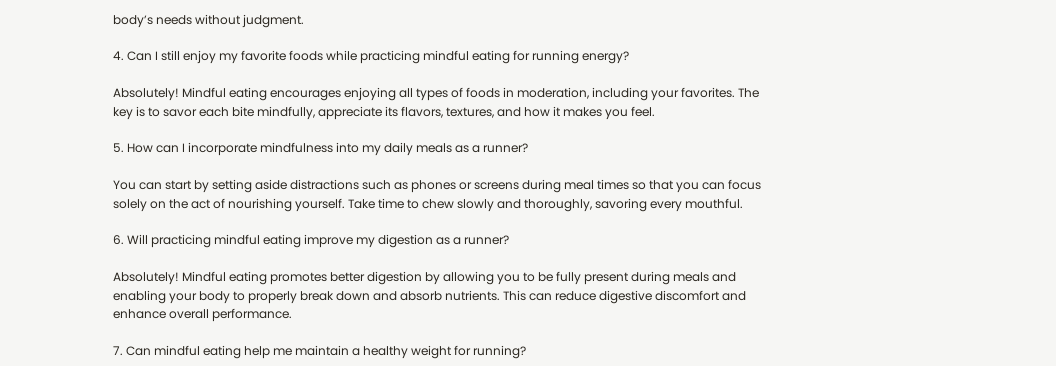body’s needs without judgment.

4. Can I still enjoy my favorite foods while practicing mindful eating for running energy?

Absolutely! Mindful eating encourages enjoying all types of foods in moderation, including your favorites. The key is to savor each bite mindfully, appreciate its flavors, textures, and how it makes you feel.

5. How can I incorporate mindfulness into my daily meals as a runner?

You can start by setting aside distractions such as phones or screens during meal times so that you can focus solely on the act of nourishing yourself. Take time to chew slowly and thoroughly, savoring every mouthful.

6. Will practicing mindful eating improve my digestion as a runner?

Absolutely! Mindful eating promotes better digestion by allowing you to be fully present during meals and enabling your body to properly break down and absorb nutrients. This can reduce digestive discomfort and enhance overall performance.

7. Can mindful eating help me maintain a healthy weight for running?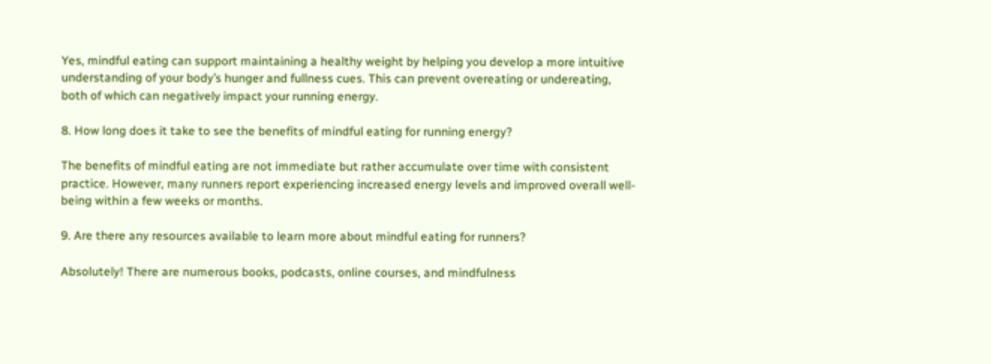Yes, mindful eating can support maintaining a healthy weight by helping you develop a more intuitive understanding of your body’s hunger and fullness cues. This can prevent overeating or undereating, both of which can negatively impact your running energy.

8. How long does it take to see the benefits of mindful eating for running energy?

The benefits of mindful eating are not immediate but rather accumulate over time with consistent practice. However, many runners report experiencing increased energy levels and improved overall well-being within a few weeks or months.

9. Are there any resources available to learn more about mindful eating for runners?

Absolutely! There are numerous books, podcasts, online courses, and mindfulness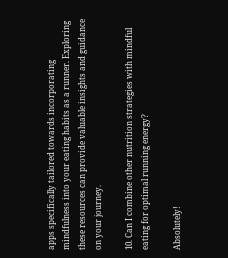apps specifically tailored towards incorporating mindfulness into your eating habits as a runner. Exploring these resources can provide valuable insights and guidance on your journey.

10. Can I combine other nutrition strategies with mindful eating for optimal running energy?

Absolutely!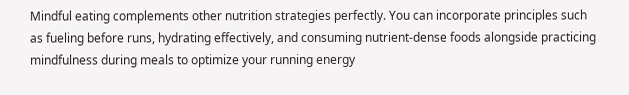Mindful eating complements other nutrition strategies perfectly. You can incorporate principles such as fueling before runs, hydrating effectively, and consuming nutrient-dense foods alongside practicing mindfulness during meals to optimize your running energy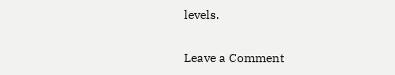levels.

Leave a Comment